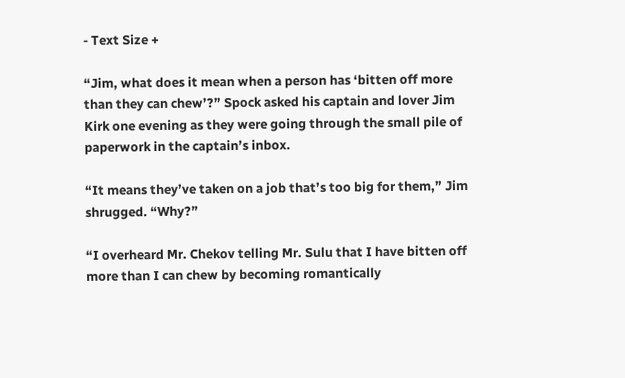- Text Size +

“Jim, what does it mean when a person has ‘bitten off more than they can chew’?” Spock asked his captain and lover Jim Kirk one evening as they were going through the small pile of paperwork in the captain’s inbox.

“It means they’ve taken on a job that’s too big for them,” Jim shrugged. “Why?”

“I overheard Mr. Chekov telling Mr. Sulu that I have bitten off more than I can chew by becoming romantically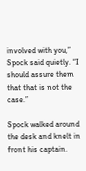involved with you,” Spock said quietly. “I should assure them that that is not the case.”

Spock walked around the desk and knelt in front his captain.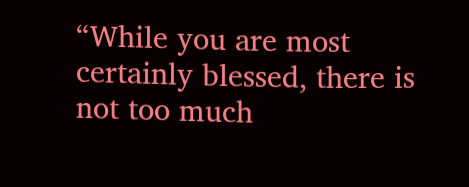“While you are most certainly blessed, there is not too much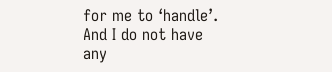for me to ‘handle’. And I do not have any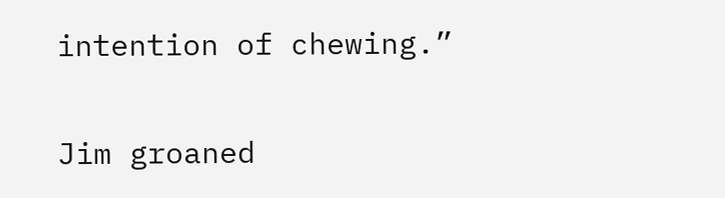intention of chewing.”

Jim groaned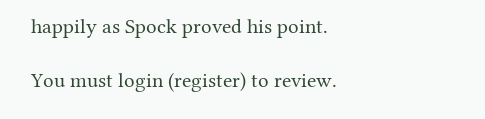happily as Spock proved his point.

You must login (register) to review.